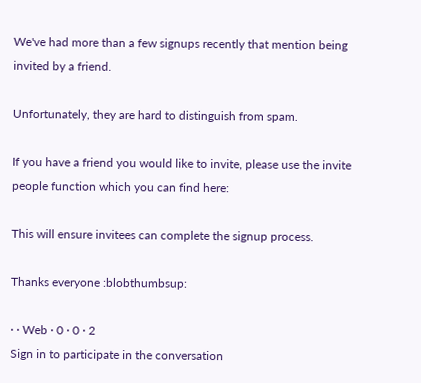We've had more than a few signups recently that mention being invited by a friend.

Unfortunately, they are hard to distinguish from spam.

If you have a friend you would like to invite, please use the invite people function which you can find here:

This will ensure invitees can complete the signup process.

Thanks everyone :blobthumbsup:

· · Web · 0 · 0 · 2
Sign in to participate in the conversation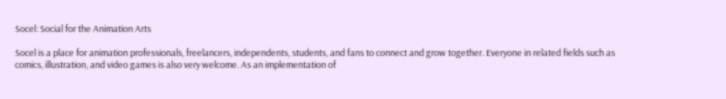Socel: Social for the Animation Arts

Socel is a place for animation professionals, freelancers, independents, students, and fans to connect and grow together. Everyone in related fields such as comics, illustration, and video games is also very welcome. As an implementation of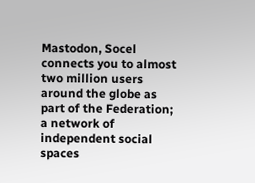Mastodon, Socel connects you to almost two million users around the globe as part of the Federation; a network of independent social spaces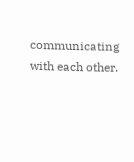communicating with each other.